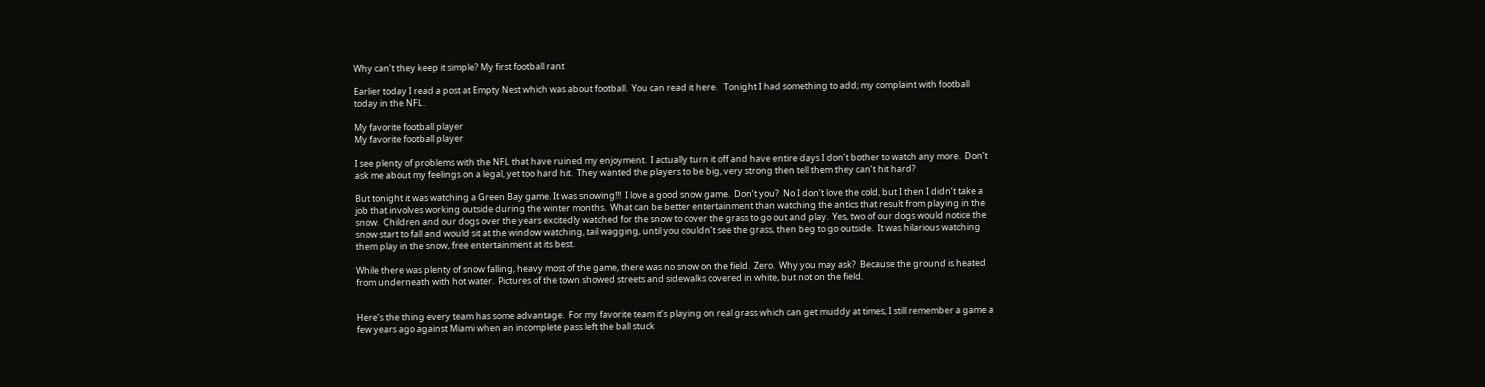Why can’t they keep it simple? My first football rant

Earlier today I read a post at Empty Nest which was about football.  You can read it here.   Tonight I had something to add; my complaint with football today in the NFL.

My favorite football player
My favorite football player

I see plenty of problems with the NFL that have ruined my enjoyment.  I actually turn it off and have entire days I don’t bother to watch any more.  Don’t ask me about my feelings on a legal, yet too hard hit.  They wanted the players to be big, very strong then tell them they can’t hit hard?

But tonight it was watching a Green Bay game. It was snowing!!!  I love a good snow game.  Don’t you?  No I don’t love the cold, but I then I didn’t take a job that involves working outside during the winter months.  What can be better entertainment than watching the antics that result from playing in the snow.  Children and our dogs over the years excitedly watched for the snow to cover the grass to go out and play.  Yes, two of our dogs would notice the snow start to fall and would sit at the window watching, tail wagging, until you couldn’t see the grass, then beg to go outside.  It was hilarious watching them play in the snow, free entertainment at its best.

While there was plenty of snow falling, heavy most of the game, there was no snow on the field.  Zero.  Why you may ask?  Because the ground is heated from underneath with hot water.  Pictures of the town showed streets and sidewalks covered in white, but not on the field.


Here’s the thing every team has some advantage.  For my favorite team it’s playing on real grass which can get muddy at times, I still remember a game a few years ago against Miami when an incomplete pass left the ball stuck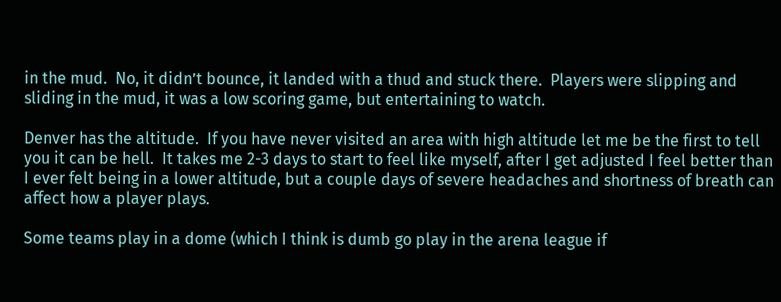in the mud.  No, it didn’t bounce, it landed with a thud and stuck there.  Players were slipping and sliding in the mud, it was a low scoring game, but entertaining to watch.

Denver has the altitude.  If you have never visited an area with high altitude let me be the first to tell you it can be hell.  It takes me 2-3 days to start to feel like myself, after I get adjusted I feel better than I ever felt being in a lower altitude, but a couple days of severe headaches and shortness of breath can affect how a player plays.

Some teams play in a dome (which I think is dumb go play in the arena league if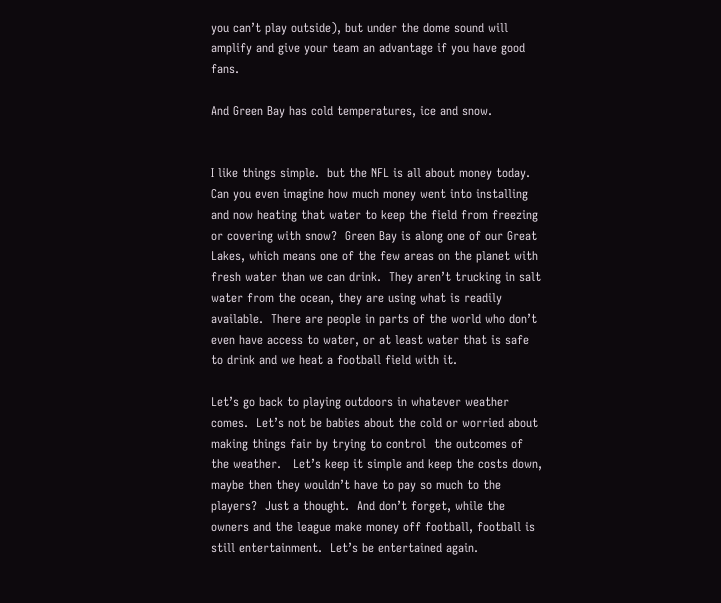you can’t play outside), but under the dome sound will amplify and give your team an advantage if you have good fans.

And Green Bay has cold temperatures, ice and snow.


I like things simple.  but the NFL is all about money today.  Can you even imagine how much money went into installing and now heating that water to keep the field from freezing or covering with snow?  Green Bay is along one of our Great Lakes, which means one of the few areas on the planet with fresh water than we can drink.  They aren’t trucking in salt water from the ocean, they are using what is readily available.  There are people in parts of the world who don’t even have access to water, or at least water that is safe to drink and we heat a football field with it.

Let’s go back to playing outdoors in whatever weather comes.  Let’s not be babies about the cold or worried about making things fair by trying to control  the outcomes of the weather.   Let’s keep it simple and keep the costs down, maybe then they wouldn’t have to pay so much to the players?  Just a thought.  And don’t forget, while the owners and the league make money off football, football is still entertainment.  Let’s be entertained again.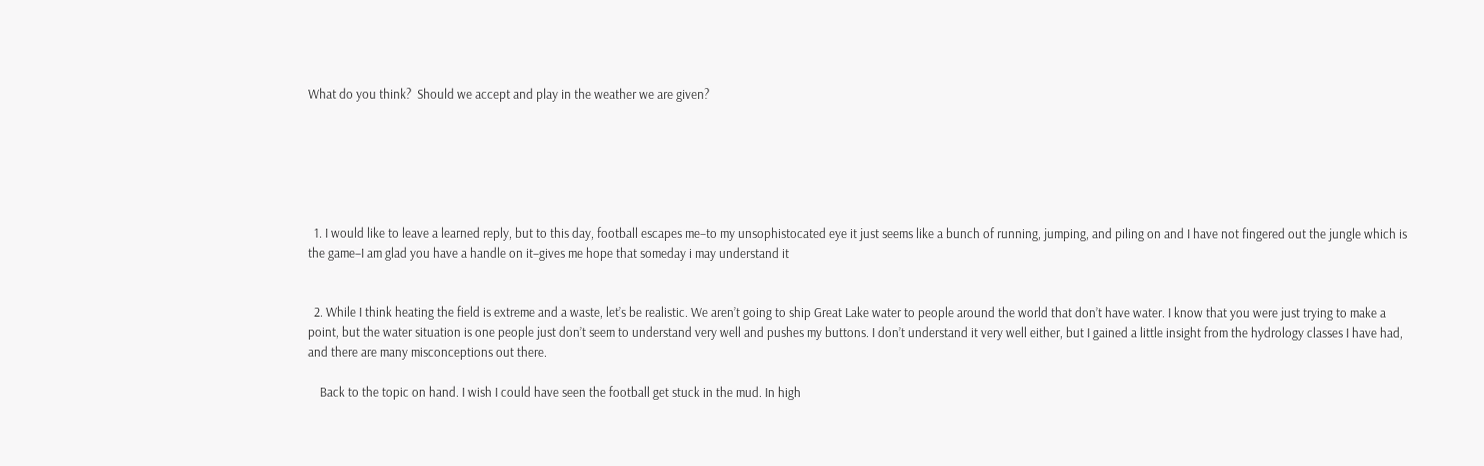What do you think?  Should we accept and play in the weather we are given?






  1. I would like to leave a learned reply, but to this day, football escapes me–to my unsophistocated eye it just seems like a bunch of running, jumping, and piling on and I have not fingered out the jungle which is the game–I am glad you have a handle on it–gives me hope that someday i may understand it


  2. While I think heating the field is extreme and a waste, let’s be realistic. We aren’t going to ship Great Lake water to people around the world that don’t have water. I know that you were just trying to make a point, but the water situation is one people just don’t seem to understand very well and pushes my buttons. I don’t understand it very well either, but I gained a little insight from the hydrology classes I have had, and there are many misconceptions out there.

    Back to the topic on hand. I wish I could have seen the football get stuck in the mud. In high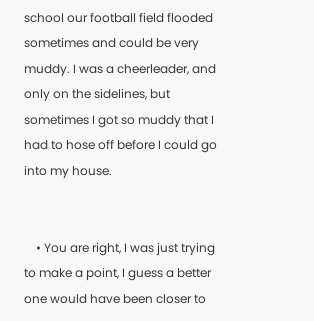school our football field flooded sometimes and could be very muddy. I was a cheerleader, and only on the sidelines, but sometimes I got so muddy that I had to hose off before I could go into my house.


    • You are right, I was just trying to make a point, I guess a better one would have been closer to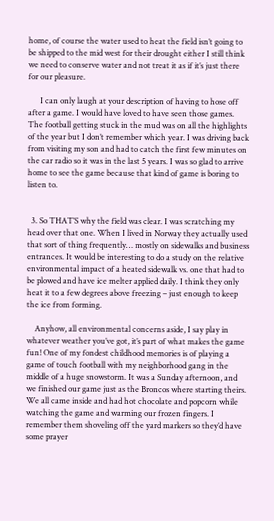home, of course the water used to heat the field isn’t going to be shipped to the mid west for their drought either I still think we need to conserve water and not treat it as if it’s just there for our pleasure.

      I can only laugh at your description of having to hose off after a game. I would have loved to have seen those games. The football getting stuck in the mud was on all the highlights of the year but I don’t remember which year. I was driving back from visiting my son and had to catch the first few minutes on the car radio so it was in the last 5 years. I was so glad to arrive home to see the game because that kind of game is boring to listen to.


  3. So THAT’S why the field was clear. I was scratching my head over that one. When I lived in Norway they actually used that sort of thing frequently… mostly on sidewalks and business entrances. It would be interesting to do a study on the relative environmental impact of a heated sidewalk vs. one that had to be plowed and have ice melter applied daily. I think they only heat it to a few degrees above freezing – just enough to keep the ice from forming.

    Anyhow, all environmental concerns aside, I say play in whatever weather you’ve got, it’s part of what makes the game fun! One of my fondest childhood memories is of playing a game of touch football with my neighborhood gang in the middle of a huge snowstorm. It was a Sunday afternoon, and we finished our game just as the Broncos where starting theirs. We all came inside and had hot chocolate and popcorn while watching the game and warming our frozen fingers. I remember them shoveling off the yard markers so they’d have some prayer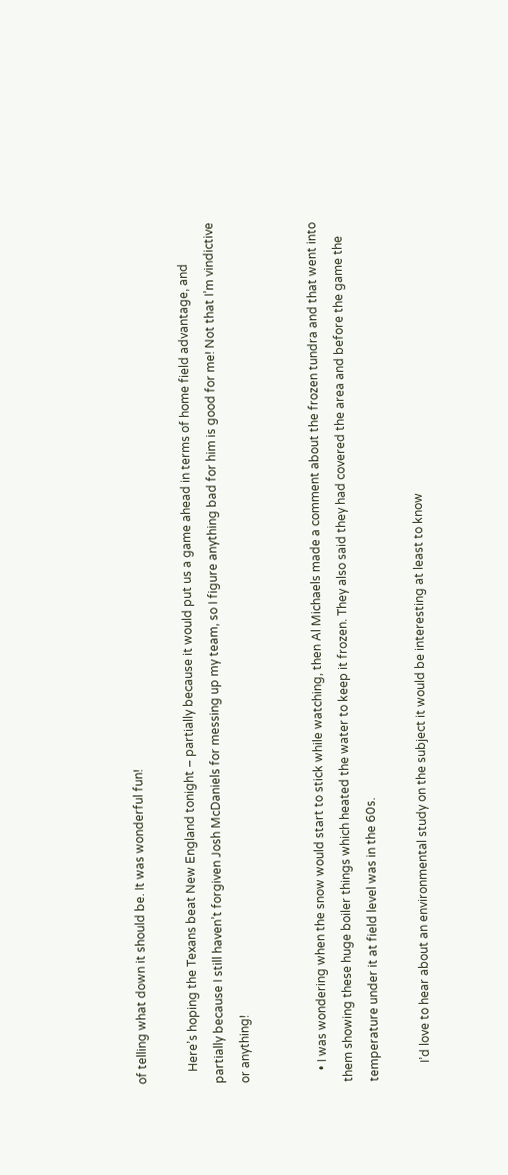of telling what down it should be. It was wonderful fun!

    Here’s hoping the Texans beat New England tonight – partially because it would put us a game ahead in terms of home field advantage, and partially because I still haven’t forgiven Josh McDaniels for messing up my team, so I figure anything bad for him is good for me! Not that I’m vindictive or anything!


    • I was wondering when the snow would start to stick while watching, then Al Michaels made a comment about the frozen tundra and that went into them showing these huge boiler things which heated the water to keep it frozen. They also said they had covered the area and before the game the temperature under it at field level was in the 60s.

      I’d love to hear about an environmental study on the subject it would be interesting at least to know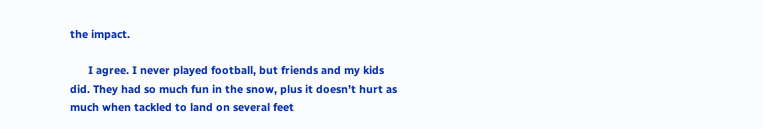the impact.

      I agree. I never played football, but friends and my kids did. They had so much fun in the snow, plus it doesn’t hurt as much when tackled to land on several feet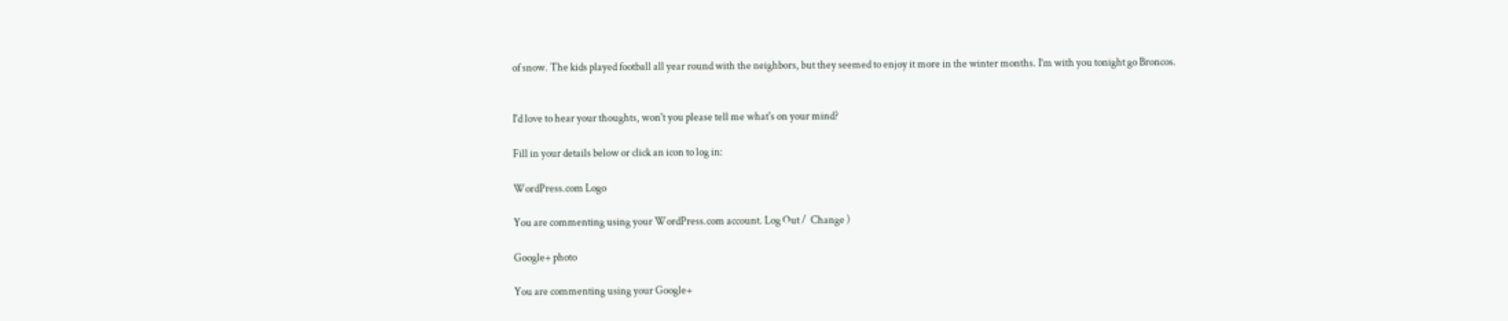of snow. The kids played football all year round with the neighbors, but they seemed to enjoy it more in the winter months. I’m with you tonight go Broncos.


I'd love to hear your thoughts, won't you please tell me what's on your mind?

Fill in your details below or click an icon to log in:

WordPress.com Logo

You are commenting using your WordPress.com account. Log Out /  Change )

Google+ photo

You are commenting using your Google+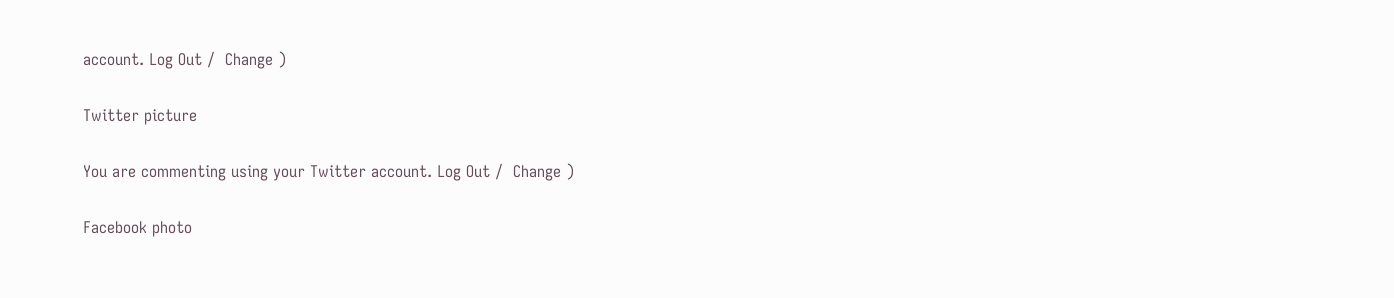account. Log Out /  Change )

Twitter picture

You are commenting using your Twitter account. Log Out /  Change )

Facebook photo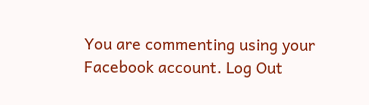You are commenting using your Facebook account. Log Out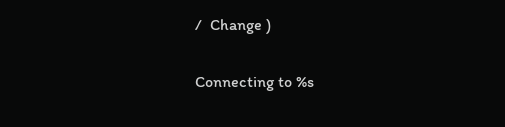/  Change )


Connecting to %s